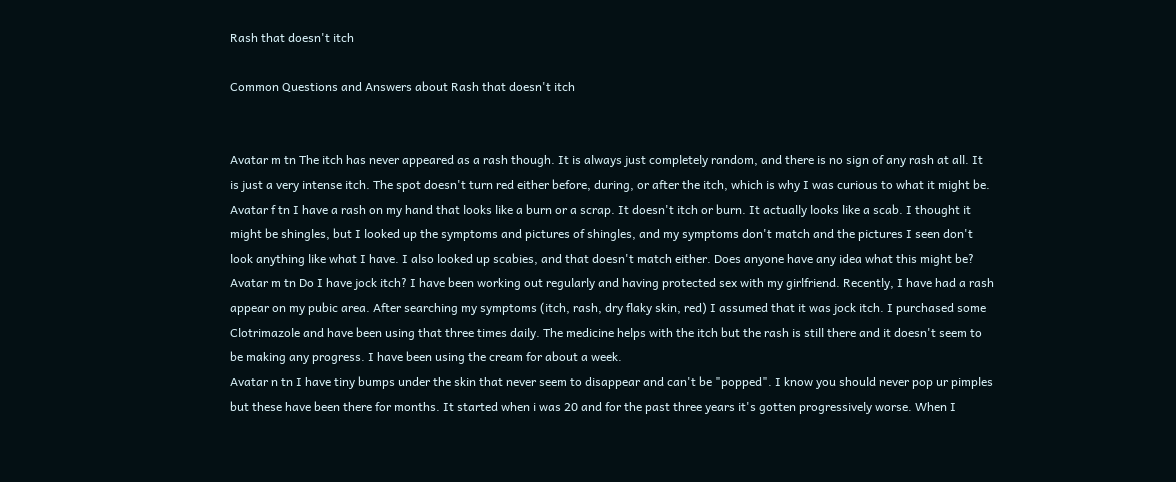Rash that doesn't itch

Common Questions and Answers about Rash that doesn't itch


Avatar m tn The itch has never appeared as a rash though. It is always just completely random, and there is no sign of any rash at all. It is just a very intense itch. The spot doesn't turn red either before, during, or after the itch, which is why I was curious to what it might be.
Avatar f tn I have a rash on my hand that looks like a burn or a scrap. It doesn't itch or burn. It actually looks like a scab. I thought it might be shingles, but I looked up the symptoms and pictures of shingles, and my symptoms don't match and the pictures I seen don't look anything like what I have. I also looked up scabies, and that doesn't match either. Does anyone have any idea what this might be?
Avatar m tn Do I have jock itch? I have been working out regularly and having protected sex with my girlfriend. Recently, I have had a rash appear on my pubic area. After searching my symptoms (itch, rash, dry flaky skin, red) I assumed that it was jock itch. I purchased some Clotrimazole and have been using that three times daily. The medicine helps with the itch but the rash is still there and it doesn't seem to be making any progress. I have been using the cream for about a week.
Avatar n tn I have tiny bumps under the skin that never seem to disappear and can't be "popped". I know you should never pop ur pimples but these have been there for months. It started when i was 20 and for the past three years it's gotten progressively worse. When I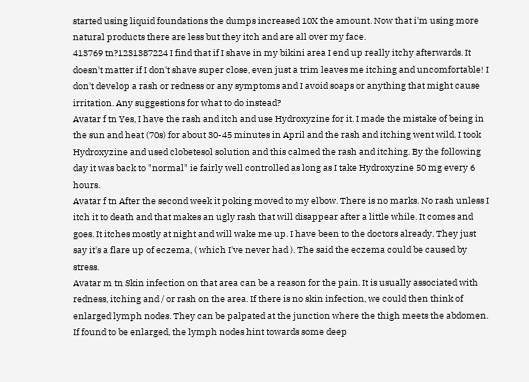started using liquid foundations the dumps increased 10X the amount. Now that i'm using more natural products there are less but they itch and are all over my face.
413769 tn?1231387224 I find that if I shave in my bikini area I end up really itchy afterwards. It doesn't matter if I don't shave super close, even just a trim leaves me itching and uncomfortable! I don't develop a rash or redness or any symptoms and I avoid soaps or anything that might cause irritation. Any suggestions for what to do instead?
Avatar f tn Yes, I have the rash and itch and use Hydroxyzine for it. I made the mistake of being in the sun and heat (70s) for about 30-45 minutes in April and the rash and itching went wild. I took Hydroxyzine and used clobetesol solution and this calmed the rash and itching. By the following day it was back to "normal" ie fairly well controlled as long as I take Hydroxyzine 50 mg every 6 hours.
Avatar f tn After the second week it poking moved to my elbow. There is no marks. No rash unless I itch it to death and that makes an ugly rash that will disappear after a little while. It comes and goes. It itches mostly at night and will wake me up. I have been to the doctors already. They just say it's a flare up of eczema, ( which I've never had ). The said the eczema could be caused by stress.
Avatar m tn Skin infection on that area can be a reason for the pain. It is usually associated with redness, itching and / or rash on the area. If there is no skin infection, we could then think of enlarged lymph nodes. They can be palpated at the junction where the thigh meets the abdomen. If found to be enlarged, the lymph nodes hint towards some deep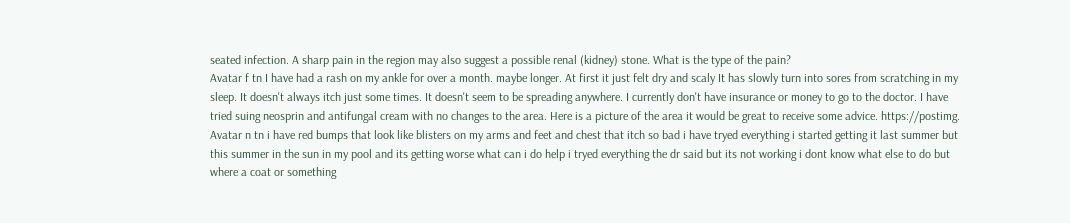seated infection. A sharp pain in the region may also suggest a possible renal (kidney) stone. What is the type of the pain?
Avatar f tn I have had a rash on my ankle for over a month. maybe longer. At first it just felt dry and scaly It has slowly turn into sores from scratching in my sleep. It doesn't always itch just some times. It doesn't seem to be spreading anywhere. I currently don't have insurance or money to go to the doctor. I have tried suing neosprin and antifungal cream with no changes to the area. Here is a picture of the area it would be great to receive some advice. https://postimg.
Avatar n tn i have red bumps that look like blisters on my arms and feet and chest that itch so bad i have tryed everything i started getting it last summer but this summer in the sun in my pool and its getting worse what can i do help i tryed everything the dr said but its not working i dont know what else to do but where a coat or something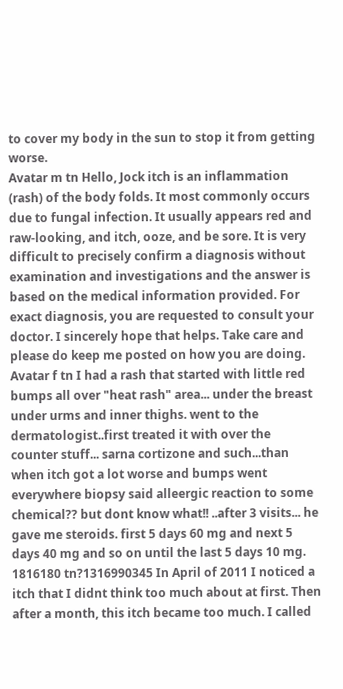to cover my body in the sun to stop it from getting worse.
Avatar m tn Hello, Jock itch is an inflammation (rash) of the body folds. It most commonly occurs due to fungal infection. It usually appears red and raw-looking, and itch, ooze, and be sore. It is very difficult to precisely confirm a diagnosis without examination and investigations and the answer is based on the medical information provided. For exact diagnosis, you are requested to consult your doctor. I sincerely hope that helps. Take care and please do keep me posted on how you are doing.
Avatar f tn I had a rash that started with little red bumps all over "heat rash" area... under the breast under urms and inner thighs. went to the dermatologist..first treated it with over the counter stuff... sarna cortizone and such...than when itch got a lot worse and bumps went everywhere biopsy said alleergic reaction to some chemical?? but dont know what!! ..after 3 visits... he gave me steroids. first 5 days 60 mg and next 5 days 40 mg and so on until the last 5 days 10 mg.
1816180 tn?1316990345 In April of 2011 I noticed a itch that I didnt think too much about at first. Then after a month, this itch became too much. I called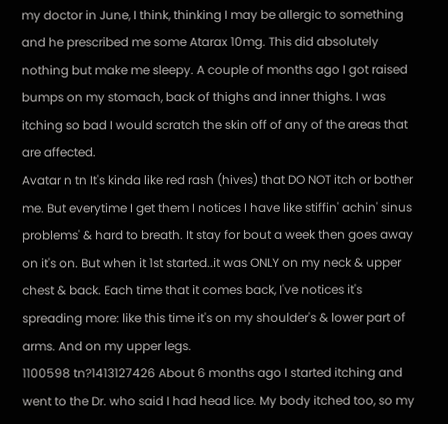my doctor in June, I think, thinking I may be allergic to something and he prescribed me some Atarax 10mg. This did absolutely nothing but make me sleepy. A couple of months ago I got raised bumps on my stomach, back of thighs and inner thighs. I was itching so bad I would scratch the skin off of any of the areas that are affected.
Avatar n tn It's kinda like red rash (hives) that DO NOT itch or bother me. But everytime I get them I notices I have like stiffin' achin' sinus problems' & hard to breath. It stay for bout a week then goes away on it's on. But when it 1st started..it was ONLY on my neck & upper chest & back. Each time that it comes back, I've notices it's spreading more: like this time it's on my shoulder's & lower part of arms. And on my upper legs.
1100598 tn?1413127426 About 6 months ago I started itching and went to the Dr. who said I had head lice. My body itched too, so my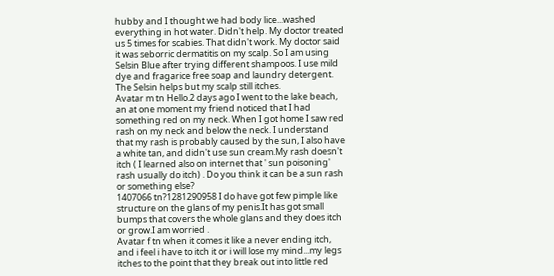hubby and I thought we had body lice...washed everything in hot water. Didn't help. My doctor treated us 5 times for scabies. That didn't work. My doctor said it was seborric dermatitis on my scalp. So I am using Selsin Blue after trying different shampoos. I use mild dye and fragarice free soap and laundry detergent. The Selsin helps but my scalp still itches.
Avatar m tn Hello.2 days ago I went to the lake beach, an at one moment my friend noticed that I had something red on my neck. When I got home I saw red rash on my neck and below the neck. I understand that my rash is probably caused by the sun, I also have a white tan, and didn't use sun cream.My rash doesn't itch ( I learned also on internet that ' sun poisoning' rash usually do itch) . Do you think it can be a sun rash or something else?
1407066 tn?1281290958 I do have got few pimple like structure on the glans of my penis.It has got small bumps that covers the whole glans and they does itch or grow.I am worried .
Avatar f tn when it comes it like a never ending itch, and i feel i have to itch it or i will lose my mind...my legs itches to the point that they break out into little red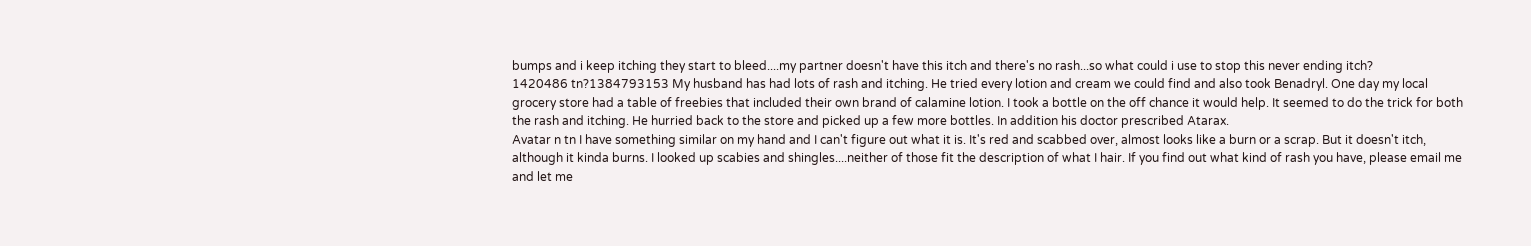bumps and i keep itching they start to bleed....my partner doesn't have this itch and there's no rash...so what could i use to stop this never ending itch?
1420486 tn?1384793153 My husband has had lots of rash and itching. He tried every lotion and cream we could find and also took Benadryl. One day my local grocery store had a table of freebies that included their own brand of calamine lotion. I took a bottle on the off chance it would help. It seemed to do the trick for both the rash and itching. He hurried back to the store and picked up a few more bottles. In addition his doctor prescribed Atarax.
Avatar n tn I have something similar on my hand and I can't figure out what it is. It's red and scabbed over, almost looks like a burn or a scrap. But it doesn't itch, although it kinda burns. I looked up scabies and shingles....neither of those fit the description of what I hair. If you find out what kind of rash you have, please email me and let me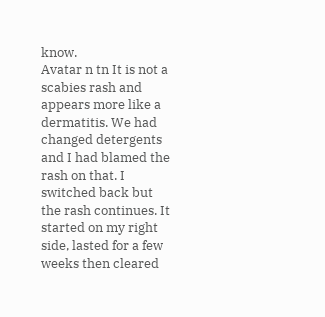know.
Avatar n tn It is not a scabies rash and appears more like a dermatitis. We had changed detergents and I had blamed the rash on that. I switched back but the rash continues. It started on my right side, lasted for a few weeks then cleared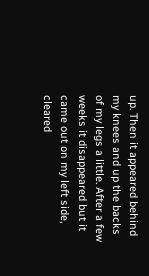up. Then it appeared behind my knees and up the backs of my legs a little. After a few weeks it disappeared but it came out on my left side, cleared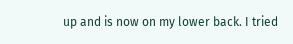up and is now on my lower back. I tried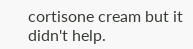cortisone cream but it didn't help.